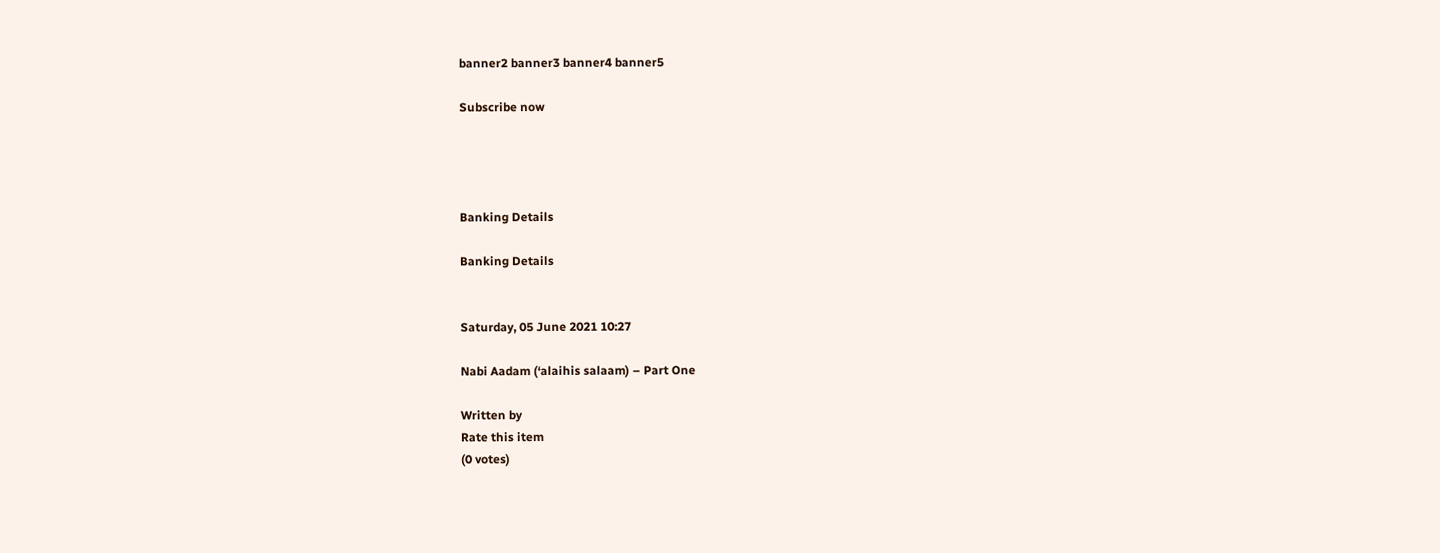banner2 banner3 banner4 banner5

Subscribe now




Banking Details

Banking Details


Saturday, 05 June 2021 10:27

Nabi Aadam (‘alaihis salaam) – Part One

Written by
Rate this item
(0 votes)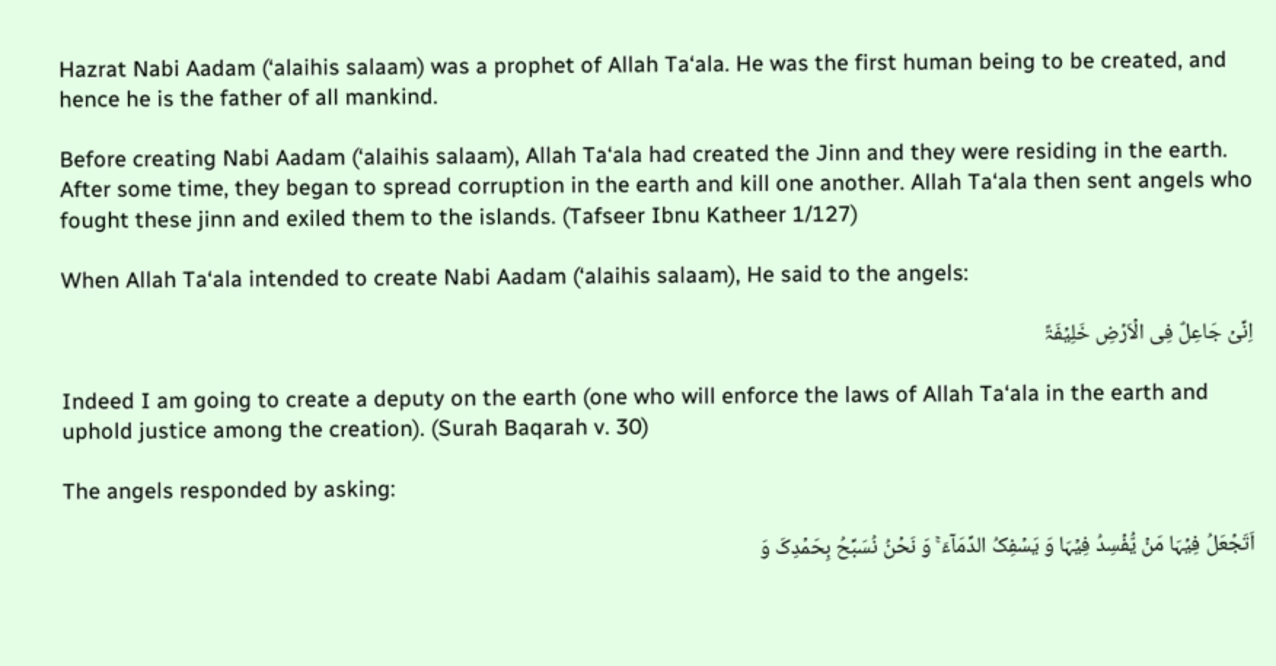Hazrat Nabi Aadam (‘alaihis salaam) was a prophet of Allah Ta‘ala. He was the first human being to be created, and hence he is the father of all mankind.

Before creating Nabi Aadam (‘alaihis salaam), Allah Ta‘ala had created the Jinn and they were residing in the earth. After some time, they began to spread corruption in the earth and kill one another. Allah Ta‘ala then sent angels who fought these jinn and exiled them to the islands. (Tafseer Ibnu Katheer 1/127)

When Allah Ta‘ala intended to create Nabi Aadam (‘alaihis salaam), He said to the angels:

اِنِّیۡ جَاعِلٌ فِی الۡاَرۡضِ خَلِیۡفَۃً

Indeed I am going to create a deputy on the earth (one who will enforce the laws of Allah Ta‘ala in the earth and uphold justice among the creation). (Surah Baqarah v. 30)

The angels responded by asking:

اَتَجۡعَلُ فِیۡہَا مَنۡ یُّفۡسِدُ فِیۡہَا وَ یَسۡفِکُ الدِّمَآءَ ۚ وَ نَحۡنُ نُسَبِّحُ بِحَمۡدِکَ وَ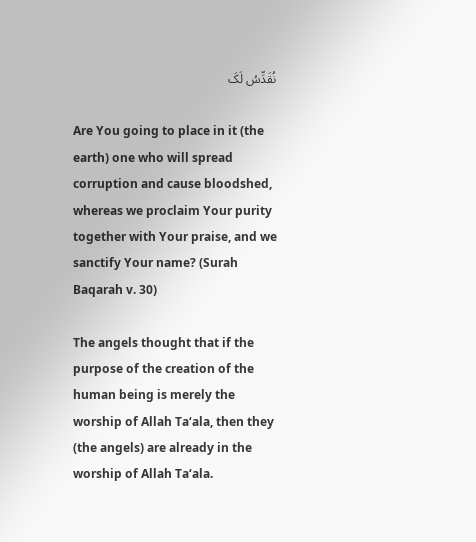نُقَدِّسُ لَکَ

Are You going to place in it (the earth) one who will spread corruption and cause bloodshed, whereas we proclaim Your purity together with Your praise, and we sanctify Your name? (Surah Baqarah v. 30)

The angels thought that if the purpose of the creation of the human being is merely the worship of Allah Ta‘ala, then they (the angels) are already in the worship of Allah Ta‘ala.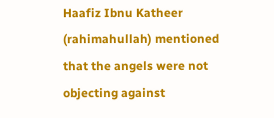Haafiz Ibnu Katheer (rahimahullah) mentioned that the angels were not objecting against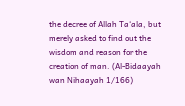the decree of Allah Ta‘ala, but merely asked to find out the wisdom and reason for the creation of man. (Al-Bidaayah wan Nihaayah 1/166)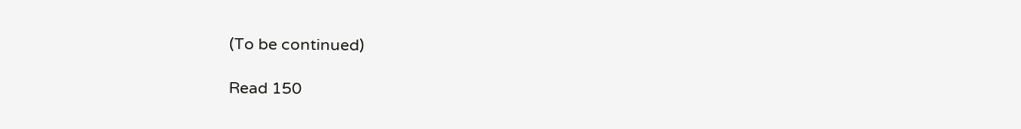(To be continued)

Read 150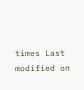times Last modified on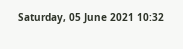Saturday, 05 June 2021 10:32